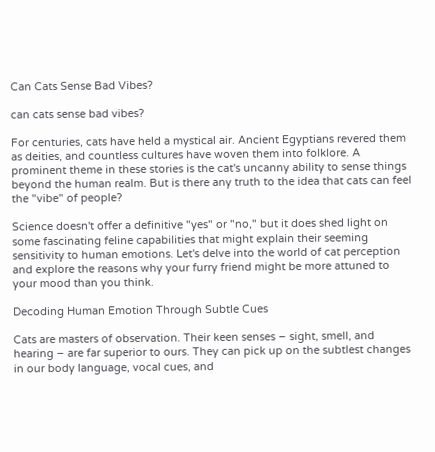Can Cats Sense Bad Vibes?

can cats sense bad vibes?

For centuries, cats have held a mystical air. Ancient Egyptians revered them as deities, and countless cultures have woven them into folklore. A prominent theme in these stories is the cat's uncanny ability to sense things beyond the human realm. But is there any truth to the idea that cats can feel the "vibe" of people?

Science doesn't offer a definitive "yes" or "no," but it does shed light on some fascinating feline capabilities that might explain their seeming sensitivity to human emotions. Let's delve into the world of cat perception and explore the reasons why your furry friend might be more attuned to your mood than you think.

Decoding Human Emotion Through Subtle Cues

Cats are masters of observation. Their keen senses – sight, smell, and hearing – are far superior to ours. They can pick up on the subtlest changes in our body language, vocal cues, and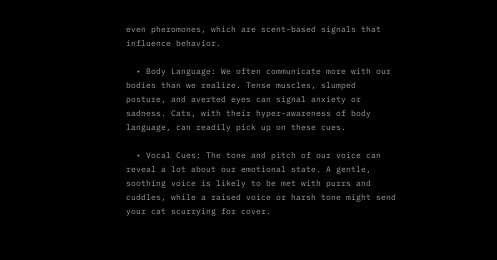even pheromones, which are scent-based signals that influence behavior.

  • Body Language: We often communicate more with our bodies than we realize. Tense muscles, slumped posture, and averted eyes can signal anxiety or sadness. Cats, with their hyper-awareness of body language, can readily pick up on these cues.

  • Vocal Cues: The tone and pitch of our voice can reveal a lot about our emotional state. A gentle, soothing voice is likely to be met with purrs and cuddles, while a raised voice or harsh tone might send your cat scurrying for cover.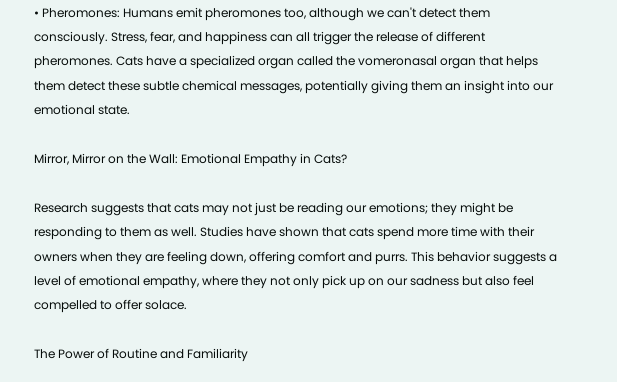• Pheromones: Humans emit pheromones too, although we can't detect them consciously. Stress, fear, and happiness can all trigger the release of different pheromones. Cats have a specialized organ called the vomeronasal organ that helps them detect these subtle chemical messages, potentially giving them an insight into our emotional state.

Mirror, Mirror on the Wall: Emotional Empathy in Cats?

Research suggests that cats may not just be reading our emotions; they might be responding to them as well. Studies have shown that cats spend more time with their owners when they are feeling down, offering comfort and purrs. This behavior suggests a level of emotional empathy, where they not only pick up on our sadness but also feel compelled to offer solace.

The Power of Routine and Familiarity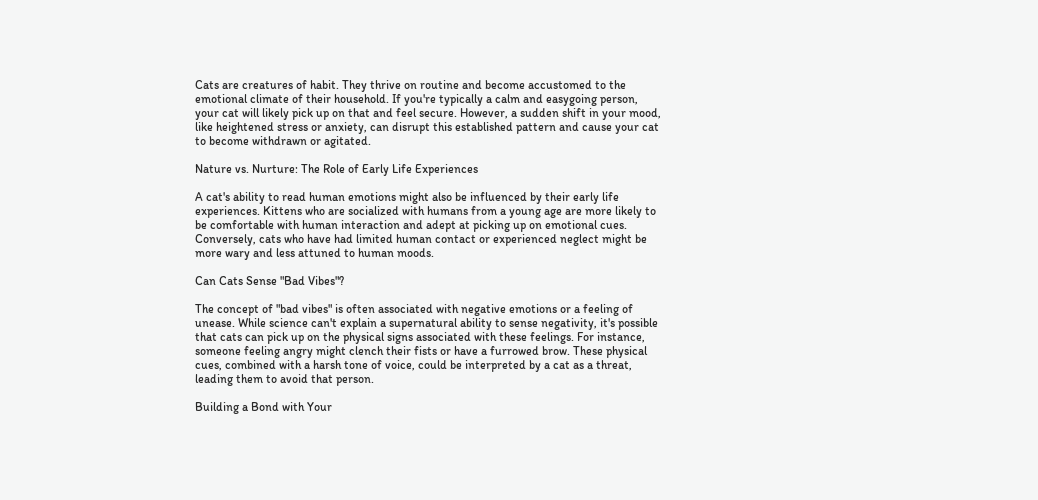Cats are creatures of habit. They thrive on routine and become accustomed to the emotional climate of their household. If you're typically a calm and easygoing person, your cat will likely pick up on that and feel secure. However, a sudden shift in your mood, like heightened stress or anxiety, can disrupt this established pattern and cause your cat to become withdrawn or agitated.

Nature vs. Nurture: The Role of Early Life Experiences

A cat's ability to read human emotions might also be influenced by their early life experiences. Kittens who are socialized with humans from a young age are more likely to be comfortable with human interaction and adept at picking up on emotional cues. Conversely, cats who have had limited human contact or experienced neglect might be more wary and less attuned to human moods.

Can Cats Sense "Bad Vibes"?

The concept of "bad vibes" is often associated with negative emotions or a feeling of unease. While science can't explain a supernatural ability to sense negativity, it's possible that cats can pick up on the physical signs associated with these feelings. For instance, someone feeling angry might clench their fists or have a furrowed brow. These physical cues, combined with a harsh tone of voice, could be interpreted by a cat as a threat, leading them to avoid that person.

Building a Bond with Your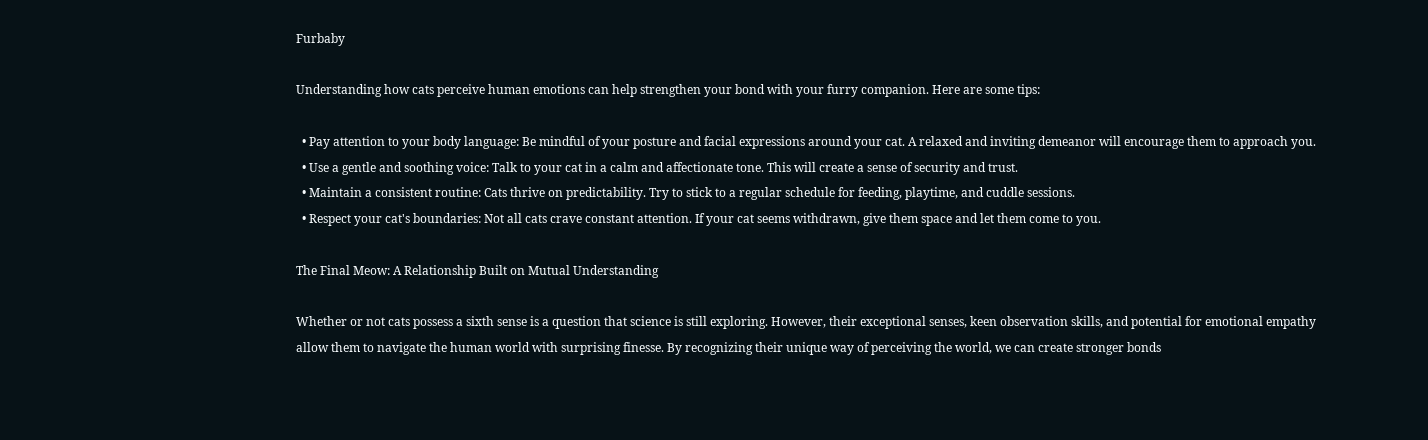Furbaby

Understanding how cats perceive human emotions can help strengthen your bond with your furry companion. Here are some tips:

  • Pay attention to your body language: Be mindful of your posture and facial expressions around your cat. A relaxed and inviting demeanor will encourage them to approach you.
  • Use a gentle and soothing voice: Talk to your cat in a calm and affectionate tone. This will create a sense of security and trust.
  • Maintain a consistent routine: Cats thrive on predictability. Try to stick to a regular schedule for feeding, playtime, and cuddle sessions.
  • Respect your cat's boundaries: Not all cats crave constant attention. If your cat seems withdrawn, give them space and let them come to you.

The Final Meow: A Relationship Built on Mutual Understanding

Whether or not cats possess a sixth sense is a question that science is still exploring. However, their exceptional senses, keen observation skills, and potential for emotional empathy allow them to navigate the human world with surprising finesse. By recognizing their unique way of perceiving the world, we can create stronger bonds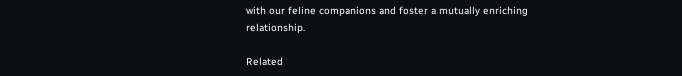with our feline companions and foster a mutually enriching relationship.

Related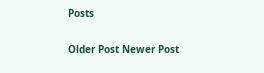Posts

Older Post Newer Post